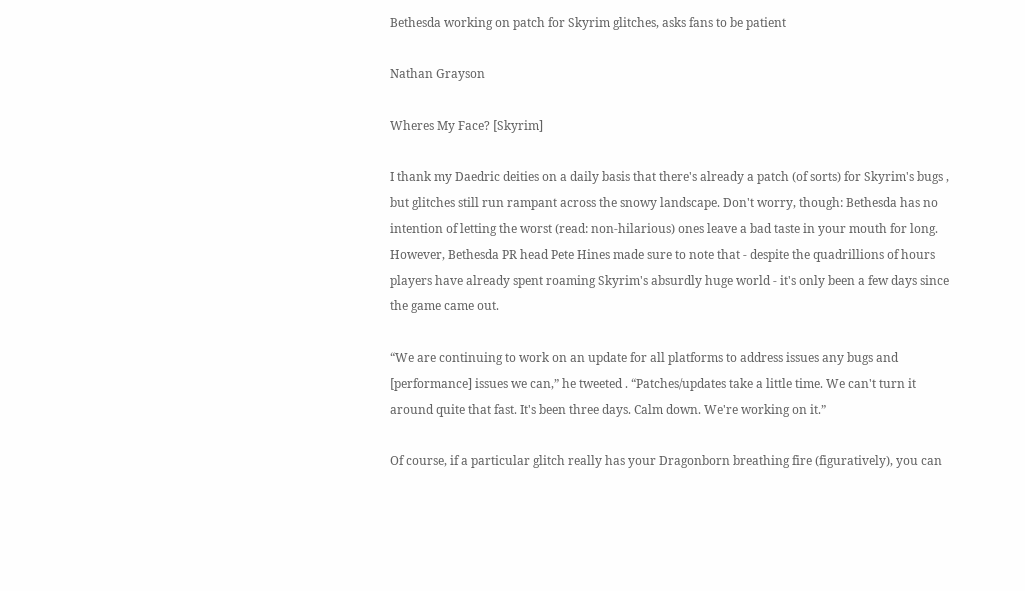Bethesda working on patch for Skyrim glitches, asks fans to be patient

Nathan Grayson

Wheres My Face? [Skyrim]

I thank my Daedric deities on a daily basis that there's already a patch (of sorts) for Skyrim's bugs , but glitches still run rampant across the snowy landscape. Don't worry, though: Bethesda has no intention of letting the worst (read: non-hilarious) ones leave a bad taste in your mouth for long. However, Bethesda PR head Pete Hines made sure to note that - despite the quadrillions of hours players have already spent roaming Skyrim's absurdly huge world - it's only been a few days since the game came out.

“We are continuing to work on an update for all platforms to address issues any bugs and [performance] issues we can,” he tweeted . “Patches/updates take a little time. We can't turn it around quite that fast. It's been three days. Calm down. We're working on it.”

Of course, if a particular glitch really has your Dragonborn breathing fire (figuratively), you can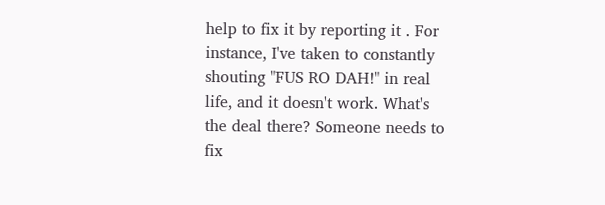help to fix it by reporting it . For instance, I've taken to constantly shouting "FUS RO DAH!" in real life, and it doesn't work. What's the deal there? Someone needs to fix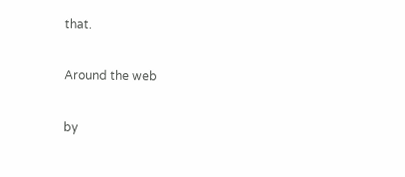that.

Around the web

by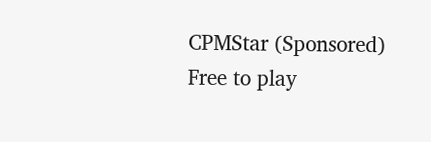CPMStar (Sponsored) Free to play